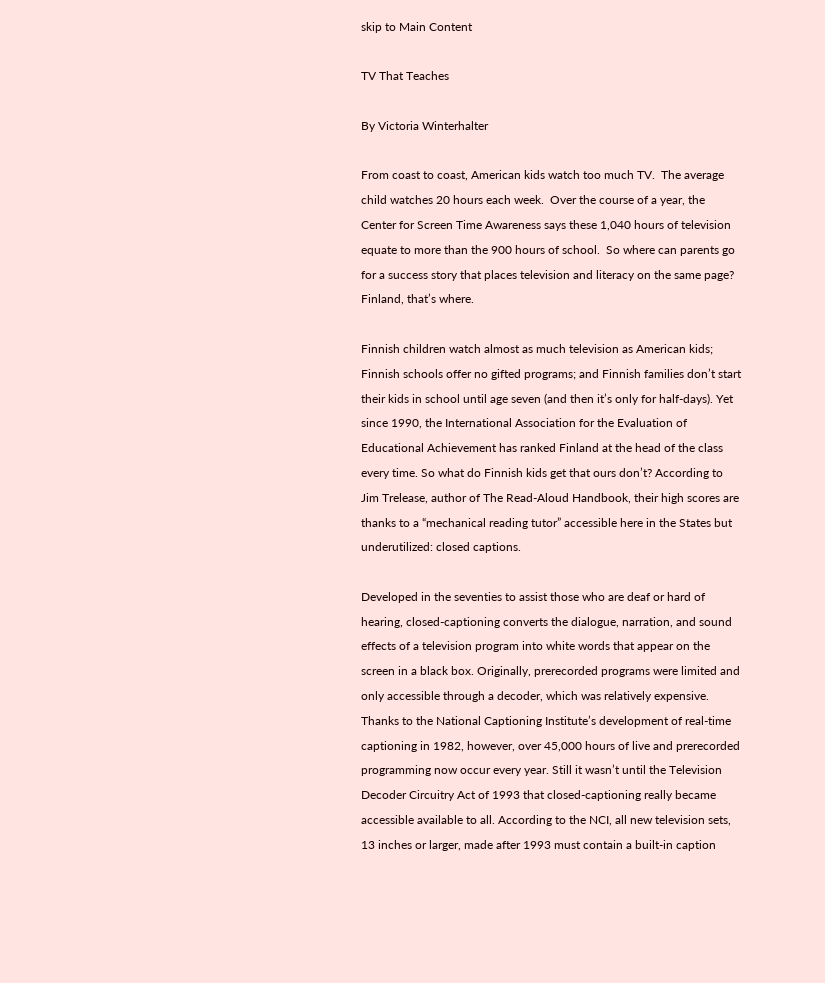skip to Main Content

TV That Teaches

By Victoria Winterhalter

From coast to coast, American kids watch too much TV.  The average child watches 20 hours each week.  Over the course of a year, the Center for Screen Time Awareness says these 1,040 hours of television equate to more than the 900 hours of school.  So where can parents go for a success story that places television and literacy on the same page?  Finland, that’s where.

Finnish children watch almost as much television as American kids; Finnish schools offer no gifted programs; and Finnish families don’t start their kids in school until age seven (and then it’s only for half-days). Yet since 1990, the International Association for the Evaluation of Educational Achievement has ranked Finland at the head of the class every time. So what do Finnish kids get that ours don’t? According to Jim Trelease, author of The Read-Aloud Handbook, their high scores are thanks to a “mechanical reading tutor” accessible here in the States but underutilized: closed captions.

Developed in the seventies to assist those who are deaf or hard of hearing, closed-captioning converts the dialogue, narration, and sound effects of a television program into white words that appear on the screen in a black box. Originally, prerecorded programs were limited and only accessible through a decoder, which was relatively expensive. Thanks to the National Captioning Institute’s development of real-time captioning in 1982, however, over 45,000 hours of live and prerecorded programming now occur every year. Still it wasn’t until the Television Decoder Circuitry Act of 1993 that closed-captioning really became accessible available to all. According to the NCI, all new television sets, 13 inches or larger, made after 1993 must contain a built-in caption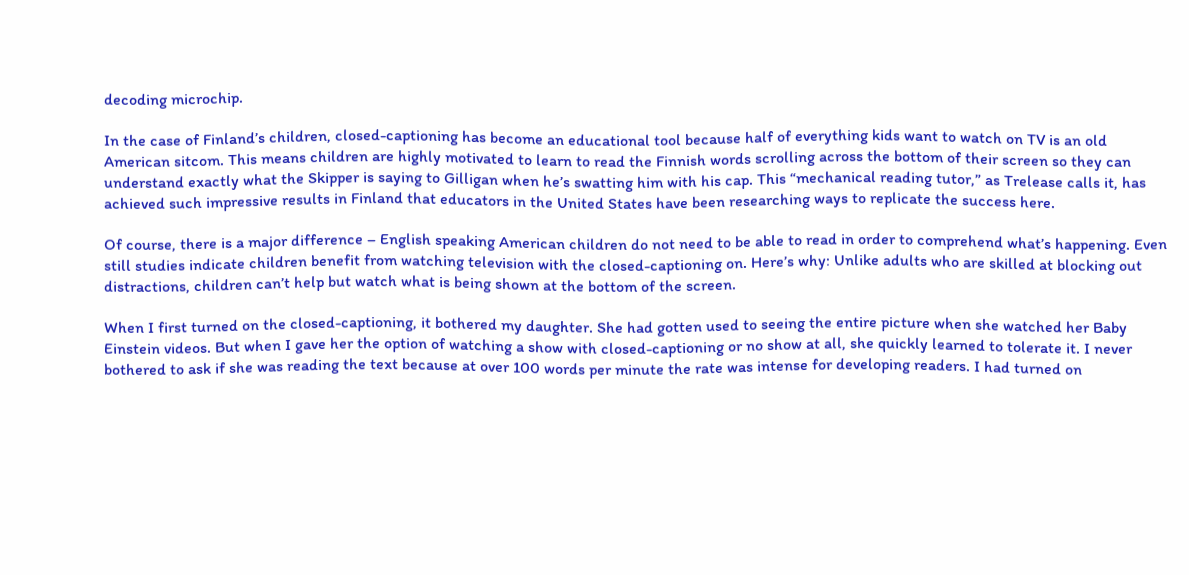decoding microchip.

In the case of Finland’s children, closed-captioning has become an educational tool because half of everything kids want to watch on TV is an old American sitcom. This means children are highly motivated to learn to read the Finnish words scrolling across the bottom of their screen so they can understand exactly what the Skipper is saying to Gilligan when he’s swatting him with his cap. This “mechanical reading tutor,” as Trelease calls it, has achieved such impressive results in Finland that educators in the United States have been researching ways to replicate the success here.

Of course, there is a major difference – English speaking American children do not need to be able to read in order to comprehend what’s happening. Even still studies indicate children benefit from watching television with the closed-captioning on. Here’s why: Unlike adults who are skilled at blocking out distractions, children can’t help but watch what is being shown at the bottom of the screen.

When I first turned on the closed-captioning, it bothered my daughter. She had gotten used to seeing the entire picture when she watched her Baby Einstein videos. But when I gave her the option of watching a show with closed-captioning or no show at all, she quickly learned to tolerate it. I never bothered to ask if she was reading the text because at over 100 words per minute the rate was intense for developing readers. I had turned on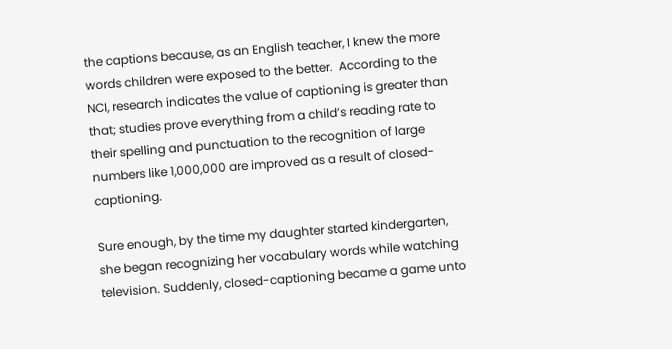the captions because, as an English teacher, I knew the more words children were exposed to the better.  According to the NCI, research indicates the value of captioning is greater than that; studies prove everything from a child’s reading rate to their spelling and punctuation to the recognition of large numbers like 1,000,000 are improved as a result of closed-captioning.

Sure enough, by the time my daughter started kindergarten, she began recognizing her vocabulary words while watching television. Suddenly, closed-captioning became a game unto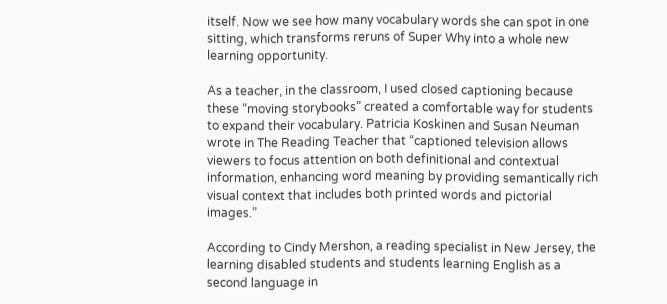itself. Now we see how many vocabulary words she can spot in one sitting, which transforms reruns of Super Why into a whole new learning opportunity.

As a teacher, in the classroom, I used closed captioning because these “moving storybooks” created a comfortable way for students to expand their vocabulary. Patricia Koskinen and Susan Neuman wrote in The Reading Teacher that “captioned television allows viewers to focus attention on both definitional and contextual information, enhancing word meaning by providing semantically rich visual context that includes both printed words and pictorial images.”

According to Cindy Mershon, a reading specialist in New Jersey, the learning disabled students and students learning English as a second language in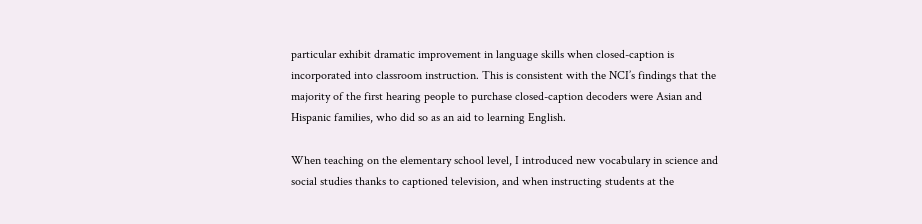particular exhibit dramatic improvement in language skills when closed-caption is incorporated into classroom instruction. This is consistent with the NCI’s findings that the majority of the first hearing people to purchase closed-caption decoders were Asian and Hispanic families, who did so as an aid to learning English.

When teaching on the elementary school level, I introduced new vocabulary in science and social studies thanks to captioned television, and when instructing students at the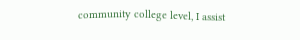community college level, I assist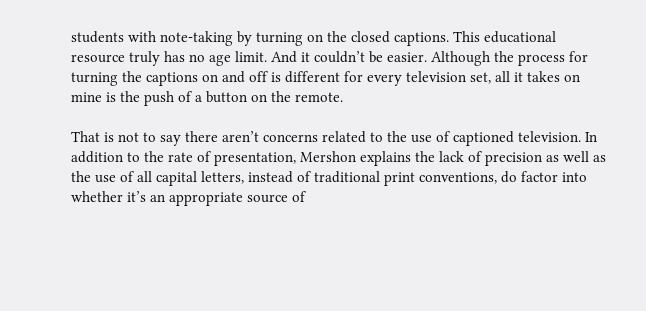students with note-taking by turning on the closed captions. This educational resource truly has no age limit. And it couldn’t be easier. Although the process for turning the captions on and off is different for every television set, all it takes on mine is the push of a button on the remote.

That is not to say there aren’t concerns related to the use of captioned television. In addition to the rate of presentation, Mershon explains the lack of precision as well as the use of all capital letters, instead of traditional print conventions, do factor into whether it’s an appropriate source of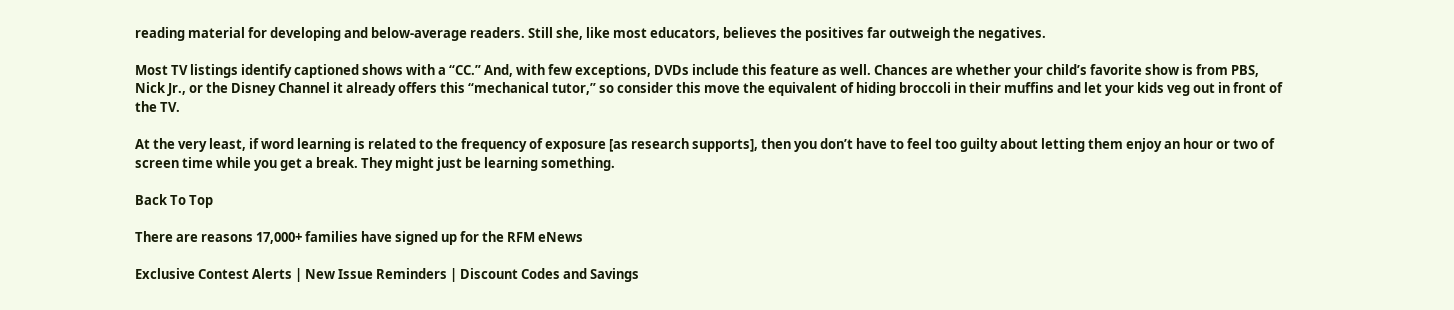reading material for developing and below-average readers. Still she, like most educators, believes the positives far outweigh the negatives.

Most TV listings identify captioned shows with a “CC.” And, with few exceptions, DVDs include this feature as well. Chances are whether your child’s favorite show is from PBS, Nick Jr., or the Disney Channel it already offers this “mechanical tutor,” so consider this move the equivalent of hiding broccoli in their muffins and let your kids veg out in front of the TV.

At the very least, if word learning is related to the frequency of exposure [as research supports], then you don’t have to feel too guilty about letting them enjoy an hour or two of screen time while you get a break. They might just be learning something.

Back To Top

There are reasons 17,000+ families have signed up for the RFM eNews

Exclusive Contest Alerts | New Issue Reminders | Discount Codes and Savings